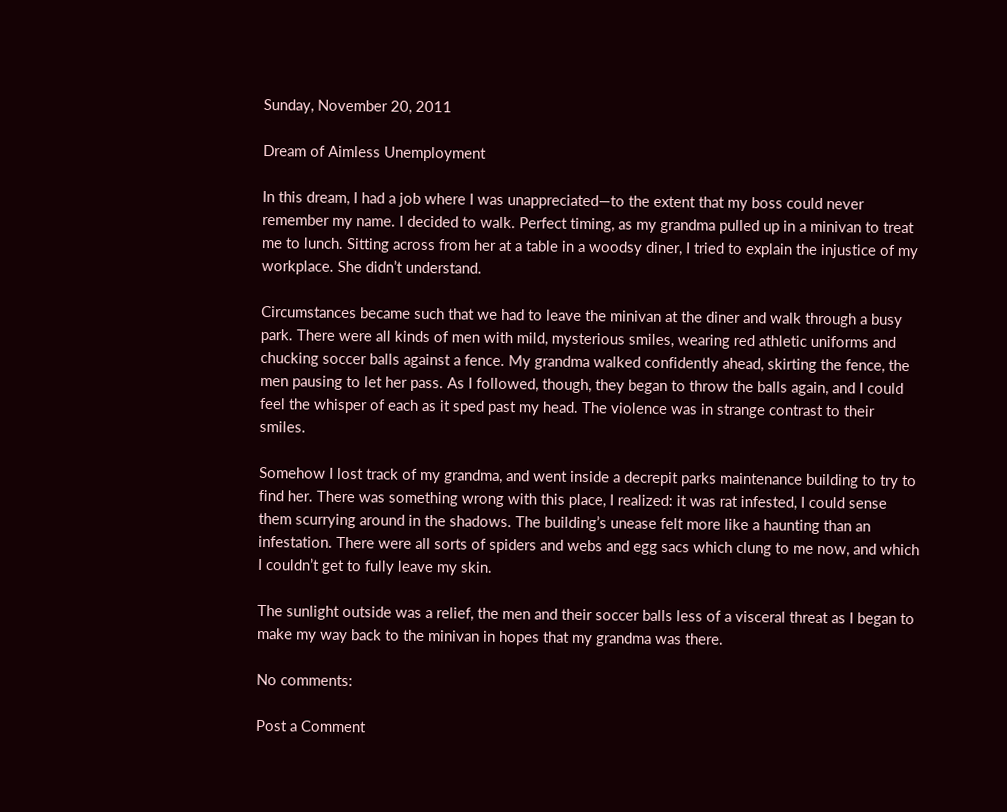Sunday, November 20, 2011

Dream of Aimless Unemployment

In this dream, I had a job where I was unappreciated—to the extent that my boss could never remember my name. I decided to walk. Perfect timing, as my grandma pulled up in a minivan to treat me to lunch. Sitting across from her at a table in a woodsy diner, I tried to explain the injustice of my workplace. She didn’t understand.

Circumstances became such that we had to leave the minivan at the diner and walk through a busy park. There were all kinds of men with mild, mysterious smiles, wearing red athletic uniforms and chucking soccer balls against a fence. My grandma walked confidently ahead, skirting the fence, the men pausing to let her pass. As I followed, though, they began to throw the balls again, and I could feel the whisper of each as it sped past my head. The violence was in strange contrast to their smiles.

Somehow I lost track of my grandma, and went inside a decrepit parks maintenance building to try to find her. There was something wrong with this place, I realized: it was rat infested, I could sense them scurrying around in the shadows. The building’s unease felt more like a haunting than an infestation. There were all sorts of spiders and webs and egg sacs which clung to me now, and which I couldn’t get to fully leave my skin.

The sunlight outside was a relief, the men and their soccer balls less of a visceral threat as I began to make my way back to the minivan in hopes that my grandma was there.

No comments:

Post a Comment